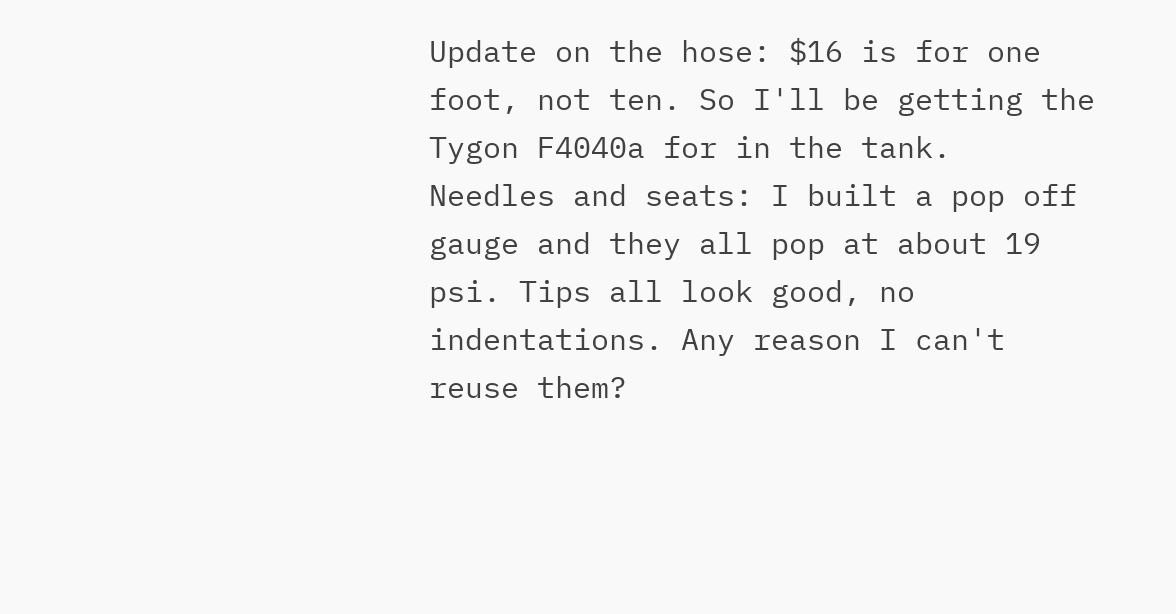Update on the hose: $16 is for one foot, not ten. So I'll be getting the Tygon F4040a for in the tank.
Needles and seats: I built a pop off gauge and they all pop at about 19 psi. Tips all look good, no indentations. Any reason I can't reuse them?